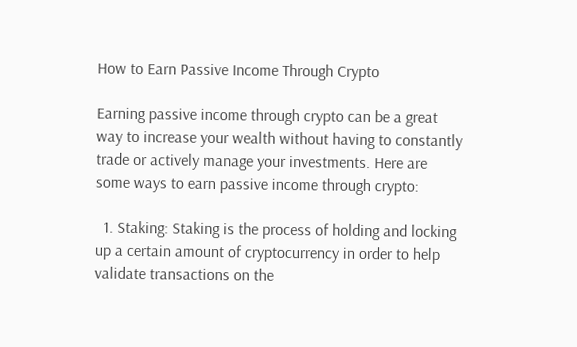How to Earn Passive Income Through Crypto

Earning passive income through crypto can be a great way to increase your wealth without having to constantly trade or actively manage your investments. Here are some ways to earn passive income through crypto:

  1. Staking: Staking is the process of holding and locking up a certain amount of cryptocurrency in order to help validate transactions on the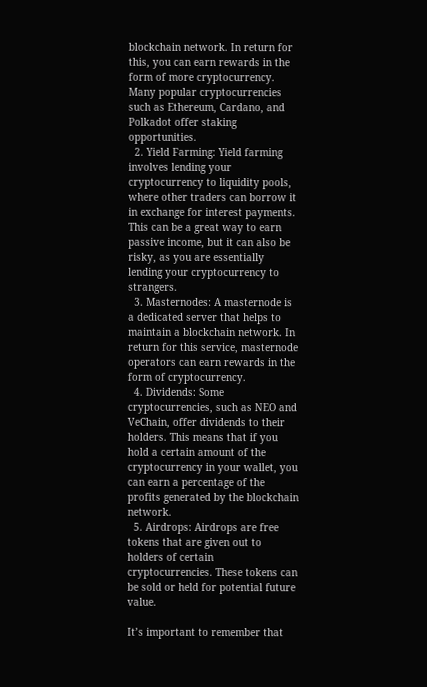blockchain network. In return for this, you can earn rewards in the form of more cryptocurrency. Many popular cryptocurrencies such as Ethereum, Cardano, and Polkadot offer staking opportunities.
  2. Yield Farming: Yield farming involves lending your cryptocurrency to liquidity pools, where other traders can borrow it in exchange for interest payments. This can be a great way to earn passive income, but it can also be risky, as you are essentially lending your cryptocurrency to strangers.
  3. Masternodes: A masternode is a dedicated server that helps to maintain a blockchain network. In return for this service, masternode operators can earn rewards in the form of cryptocurrency.
  4. Dividends: Some cryptocurrencies, such as NEO and VeChain, offer dividends to their holders. This means that if you hold a certain amount of the cryptocurrency in your wallet, you can earn a percentage of the profits generated by the blockchain network.
  5. Airdrops: Airdrops are free tokens that are given out to holders of certain cryptocurrencies. These tokens can be sold or held for potential future value.

It’s important to remember that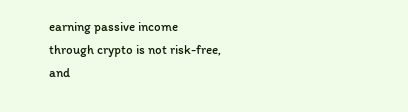earning passive income through crypto is not risk-free, and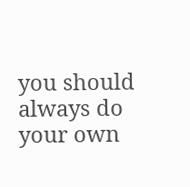you should always do your own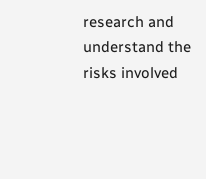research and understand the risks involved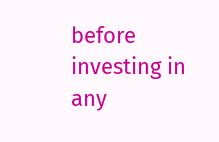before investing in any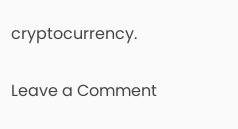cryptocurrency.

Leave a Comment